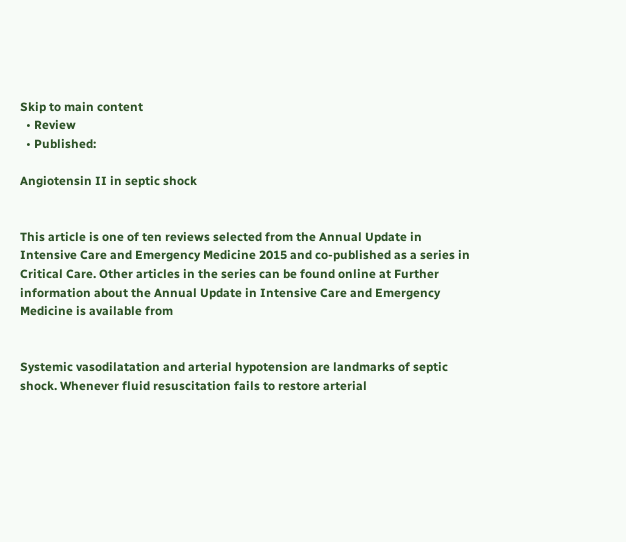Skip to main content
  • Review
  • Published:

Angiotensin II in septic shock


This article is one of ten reviews selected from the Annual Update in Intensive Care and Emergency Medicine 2015 and co-published as a series in Critical Care. Other articles in the series can be found online at Further information about the Annual Update in Intensive Care and Emergency Medicine is available from


Systemic vasodilatation and arterial hypotension are landmarks of septic shock. Whenever fluid resuscitation fails to restore arterial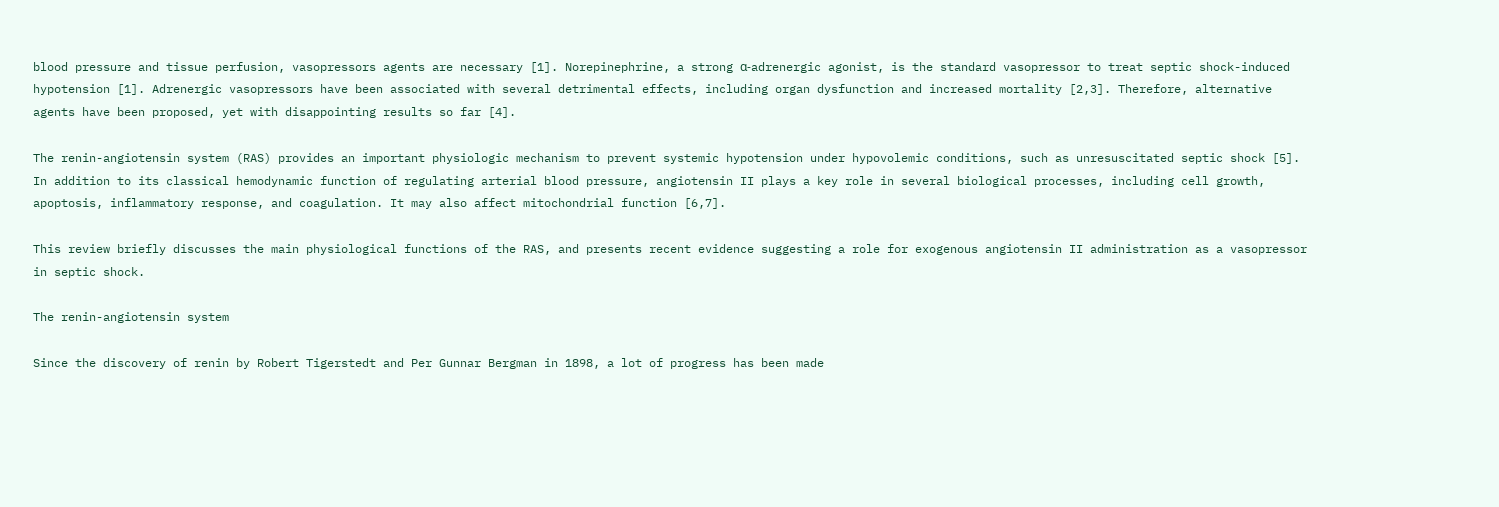blood pressure and tissue perfusion, vasopressors agents are necessary [1]. Norepinephrine, a strong α-adrenergic agonist, is the standard vasopressor to treat septic shock-induced hypotension [1]. Adrenergic vasopressors have been associated with several detrimental effects, including organ dysfunction and increased mortality [2,3]. Therefore, alternative agents have been proposed, yet with disappointing results so far [4].

The renin-angiotensin system (RAS) provides an important physiologic mechanism to prevent systemic hypotension under hypovolemic conditions, such as unresuscitated septic shock [5]. In addition to its classical hemodynamic function of regulating arterial blood pressure, angiotensin II plays a key role in several biological processes, including cell growth, apoptosis, inflammatory response, and coagulation. It may also affect mitochondrial function [6,7].

This review briefly discusses the main physiological functions of the RAS, and presents recent evidence suggesting a role for exogenous angiotensin II administration as a vasopressor in septic shock.

The renin-angiotensin system

Since the discovery of renin by Robert Tigerstedt and Per Gunnar Bergman in 1898, a lot of progress has been made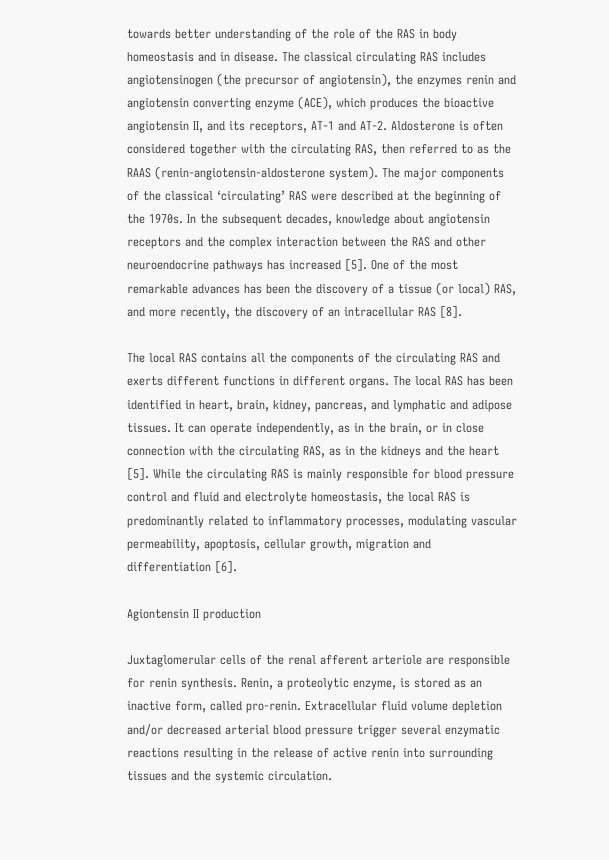towards better understanding of the role of the RAS in body homeostasis and in disease. The classical circulating RAS includes angiotensinogen (the precursor of angiotensin), the enzymes renin and angiotensin converting enzyme (ACE), which produces the bioactive angiotensin II, and its receptors, AT-1 and AT-2. Aldosterone is often considered together with the circulating RAS, then referred to as the RAAS (renin-angiotensin-aldosterone system). The major components of the classical ‘circulating’ RAS were described at the beginning of the 1970s. In the subsequent decades, knowledge about angiotensin receptors and the complex interaction between the RAS and other neuroendocrine pathways has increased [5]. One of the most remarkable advances has been the discovery of a tissue (or local) RAS, and more recently, the discovery of an intracellular RAS [8].

The local RAS contains all the components of the circulating RAS and exerts different functions in different organs. The local RAS has been identified in heart, brain, kidney, pancreas, and lymphatic and adipose tissues. It can operate independently, as in the brain, or in close connection with the circulating RAS, as in the kidneys and the heart [5]. While the circulating RAS is mainly responsible for blood pressure control and fluid and electrolyte homeostasis, the local RAS is predominantly related to inflammatory processes, modulating vascular permeability, apoptosis, cellular growth, migration and differentiation [6].

Agiontensin II production

Juxtaglomerular cells of the renal afferent arteriole are responsible for renin synthesis. Renin, a proteolytic enzyme, is stored as an inactive form, called pro-renin. Extracellular fluid volume depletion and/or decreased arterial blood pressure trigger several enzymatic reactions resulting in the release of active renin into surrounding tissues and the systemic circulation.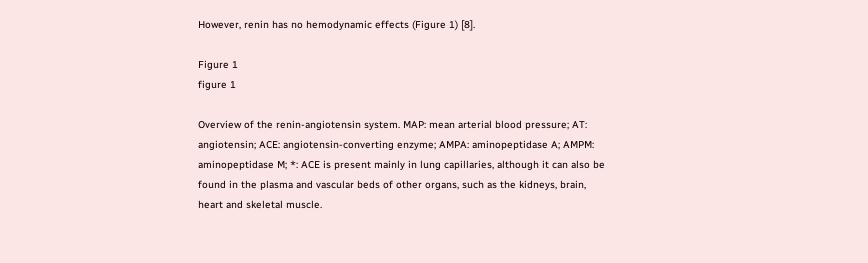However, renin has no hemodynamic effects (Figure 1) [8].

Figure 1
figure 1

Overview of the renin-angiotensin system. MAP: mean arterial blood pressure; AT: angiotensin; ACE: angiotensin-converting enzyme; AMPA: aminopeptidase A; AMPM: aminopeptidase M; *: ACE is present mainly in lung capillaries, although it can also be found in the plasma and vascular beds of other organs, such as the kidneys, brain, heart and skeletal muscle.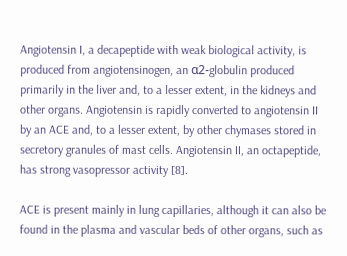Angiotensin I, a decapeptide with weak biological activity, is produced from angiotensinogen, an α2-globulin produced primarily in the liver and, to a lesser extent, in the kidneys and other organs. Angiotensin is rapidly converted to angiotensin II by an ACE and, to a lesser extent, by other chymases stored in secretory granules of mast cells. Angiotensin II, an octapeptide, has strong vasopressor activity [8].

ACE is present mainly in lung capillaries, although it can also be found in the plasma and vascular beds of other organs, such as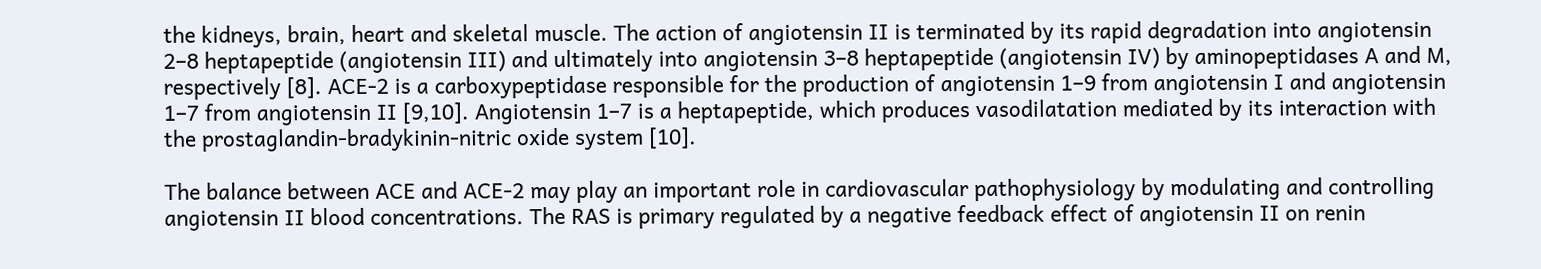the kidneys, brain, heart and skeletal muscle. The action of angiotensin II is terminated by its rapid degradation into angiotensin 2–8 heptapeptide (angiotensin III) and ultimately into angiotensin 3–8 heptapeptide (angiotensin IV) by aminopeptidases A and M, respectively [8]. ACE-2 is a carboxypeptidase responsible for the production of angiotensin 1–9 from angiotensin I and angiotensin 1–7 from angiotensin II [9,10]. Angiotensin 1–7 is a heptapeptide, which produces vasodilatation mediated by its interaction with the prostaglandin-bradykinin-nitric oxide system [10].

The balance between ACE and ACE-2 may play an important role in cardiovascular pathophysiology by modulating and controlling angiotensin II blood concentrations. The RAS is primary regulated by a negative feedback effect of angiotensin II on renin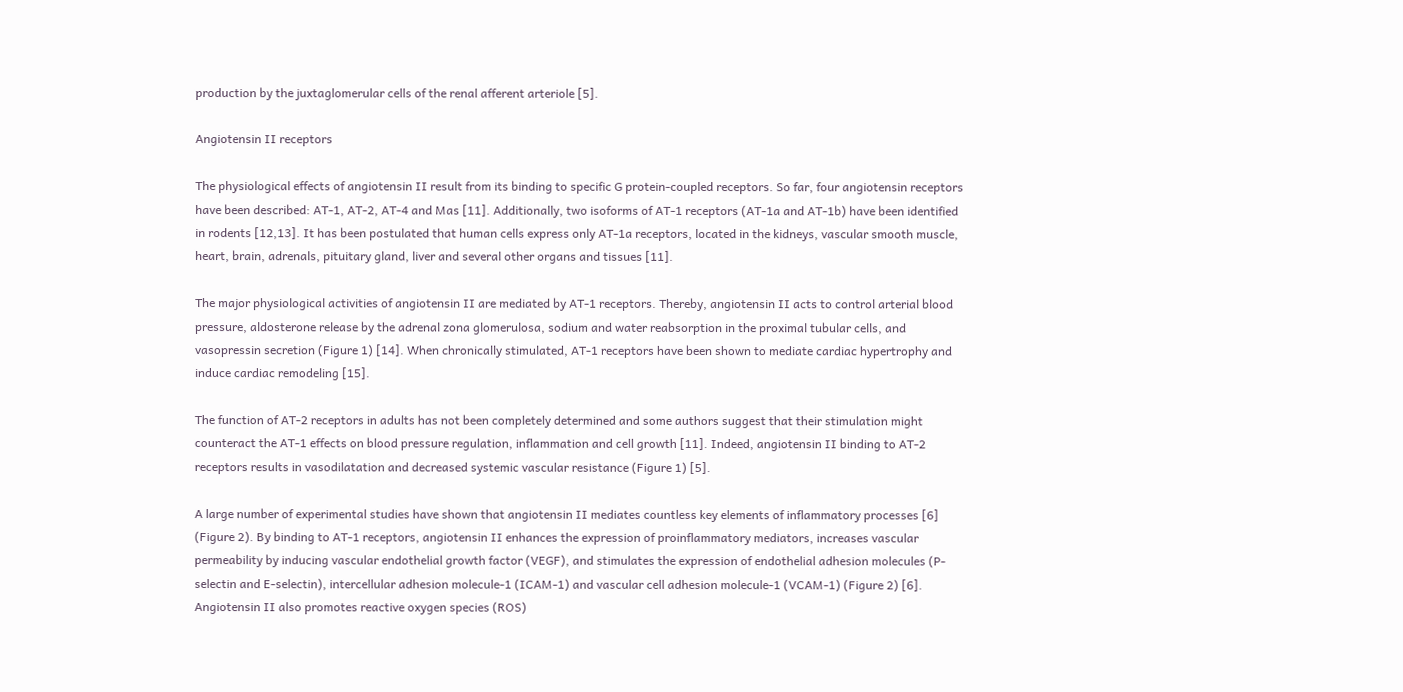production by the juxtaglomerular cells of the renal afferent arteriole [5].

Angiotensin II receptors

The physiological effects of angiotensin II result from its binding to specific G protein-coupled receptors. So far, four angiotensin receptors have been described: AT-1, AT-2, AT-4 and Mas [11]. Additionally, two isoforms of AT-1 receptors (AT-1a and AT-1b) have been identified in rodents [12,13]. It has been postulated that human cells express only AT-1a receptors, located in the kidneys, vascular smooth muscle, heart, brain, adrenals, pituitary gland, liver and several other organs and tissues [11].

The major physiological activities of angiotensin II are mediated by AT-1 receptors. Thereby, angiotensin II acts to control arterial blood pressure, aldosterone release by the adrenal zona glomerulosa, sodium and water reabsorption in the proximal tubular cells, and vasopressin secretion (Figure 1) [14]. When chronically stimulated, AT-1 receptors have been shown to mediate cardiac hypertrophy and induce cardiac remodeling [15].

The function of AT-2 receptors in adults has not been completely determined and some authors suggest that their stimulation might counteract the AT-1 effects on blood pressure regulation, inflammation and cell growth [11]. Indeed, angiotensin II binding to AT-2 receptors results in vasodilatation and decreased systemic vascular resistance (Figure 1) [5].

A large number of experimental studies have shown that angiotensin II mediates countless key elements of inflammatory processes [6] (Figure 2). By binding to AT-1 receptors, angiotensin II enhances the expression of proinflammatory mediators, increases vascular permeability by inducing vascular endothelial growth factor (VEGF), and stimulates the expression of endothelial adhesion molecules (P-selectin and E-selectin), intercellular adhesion molecule-1 (ICAM-1) and vascular cell adhesion molecule-1 (VCAM-1) (Figure 2) [6]. Angiotensin II also promotes reactive oxygen species (ROS)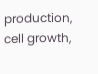production, cell growth,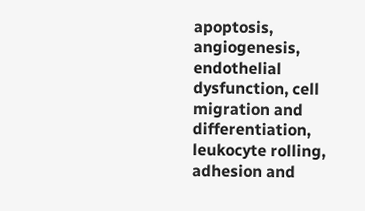apoptosis, angiogenesis, endothelial dysfunction, cell migration and differentiation, leukocyte rolling, adhesion and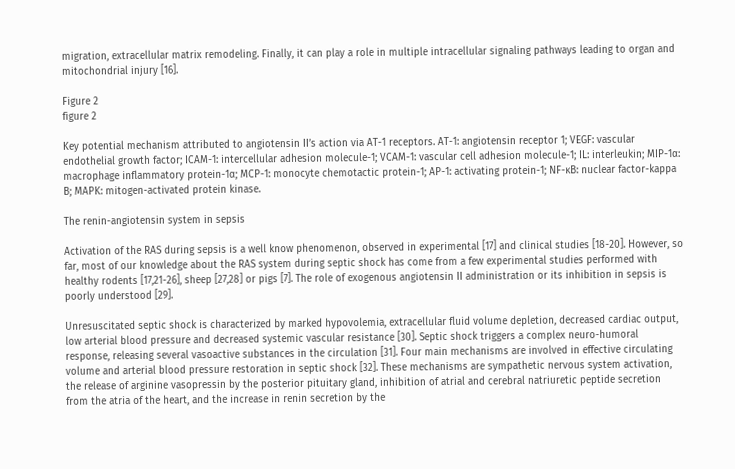migration, extracellular matrix remodeling. Finally, it can play a role in multiple intracellular signaling pathways leading to organ and mitochondrial injury [16].

Figure 2
figure 2

Key potential mechanism attributed to angiotensin II’s action via AT-1 receptors. AT-1: angiotensin receptor 1; VEGF: vascular endothelial growth factor; ICAM-1: intercellular adhesion molecule-1; VCAM-1: vascular cell adhesion molecule-1; IL: interleukin; MIP-1α: macrophage inflammatory protein-1α; MCP-1: monocyte chemotactic protein-1; AP-1: activating protein-1; NF-κB: nuclear factor-kappa B; MAPK: mitogen-activated protein kinase.

The renin-angiotensin system in sepsis

Activation of the RAS during sepsis is a well know phenomenon, observed in experimental [17] and clinical studies [18-20]. However, so far, most of our knowledge about the RAS system during septic shock has come from a few experimental studies performed with healthy rodents [17,21-26], sheep [27,28] or pigs [7]. The role of exogenous angiotensin II administration or its inhibition in sepsis is poorly understood [29].

Unresuscitated septic shock is characterized by marked hypovolemia, extracellular fluid volume depletion, decreased cardiac output, low arterial blood pressure and decreased systemic vascular resistance [30]. Septic shock triggers a complex neuro-humoral response, releasing several vasoactive substances in the circulation [31]. Four main mechanisms are involved in effective circulating volume and arterial blood pressure restoration in septic shock [32]. These mechanisms are sympathetic nervous system activation, the release of arginine vasopressin by the posterior pituitary gland, inhibition of atrial and cerebral natriuretic peptide secretion from the atria of the heart, and the increase in renin secretion by the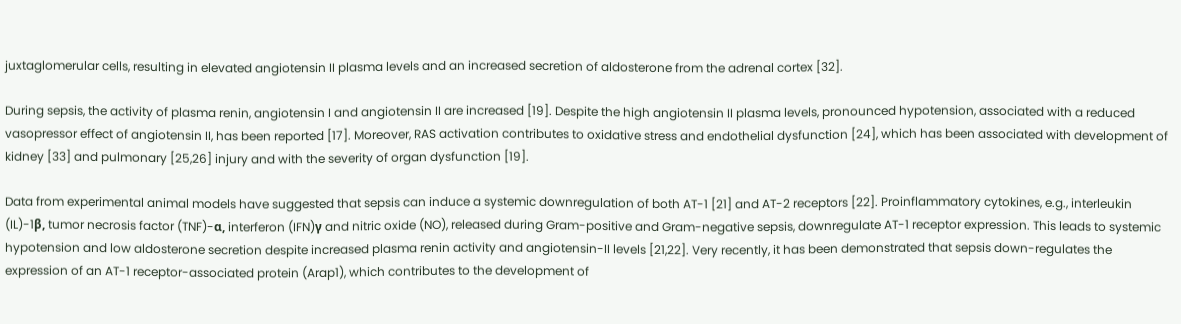juxtaglomerular cells, resulting in elevated angiotensin II plasma levels and an increased secretion of aldosterone from the adrenal cortex [32].

During sepsis, the activity of plasma renin, angiotensin I and angiotensin II are increased [19]. Despite the high angiotensin II plasma levels, pronounced hypotension, associated with a reduced vasopressor effect of angiotensin II, has been reported [17]. Moreover, RAS activation contributes to oxidative stress and endothelial dysfunction [24], which has been associated with development of kidney [33] and pulmonary [25,26] injury and with the severity of organ dysfunction [19].

Data from experimental animal models have suggested that sepsis can induce a systemic downregulation of both AT-1 [21] and AT-2 receptors [22]. Proinflammatory cytokines, e.g., interleukin (IL)-1β, tumor necrosis factor (TNF)-α, interferon (IFN)γ and nitric oxide (NO), released during Gram-positive and Gram-negative sepsis, downregulate AT-1 receptor expression. This leads to systemic hypotension and low aldosterone secretion despite increased plasma renin activity and angiotensin-II levels [21,22]. Very recently, it has been demonstrated that sepsis down-regulates the expression of an AT-1 receptor-associated protein (Arap1), which contributes to the development of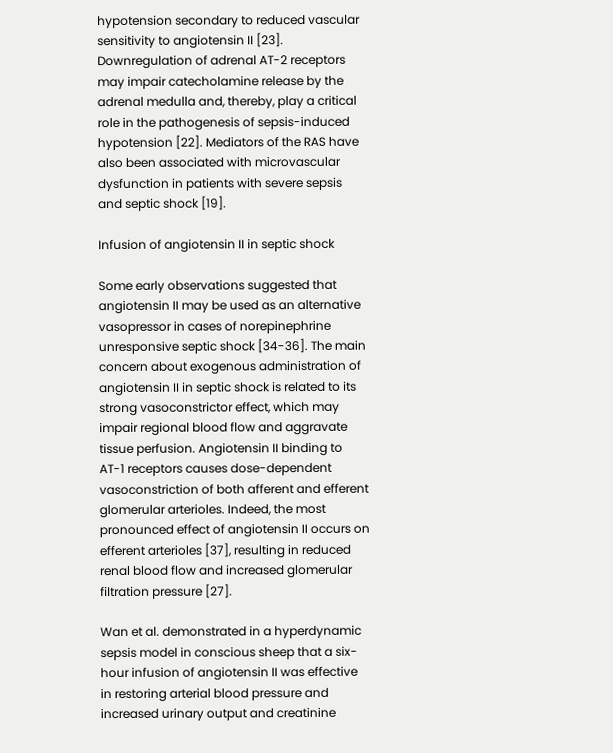hypotension secondary to reduced vascular sensitivity to angiotensin II [23]. Downregulation of adrenal AT-2 receptors may impair catecholamine release by the adrenal medulla and, thereby, play a critical role in the pathogenesis of sepsis-induced hypotension [22]. Mediators of the RAS have also been associated with microvascular dysfunction in patients with severe sepsis and septic shock [19].

Infusion of angiotensin II in septic shock

Some early observations suggested that angiotensin II may be used as an alternative vasopressor in cases of norepinephrine unresponsive septic shock [34-36]. The main concern about exogenous administration of angiotensin II in septic shock is related to its strong vasoconstrictor effect, which may impair regional blood flow and aggravate tissue perfusion. Angiotensin II binding to AT-1 receptors causes dose-dependent vasoconstriction of both afferent and efferent glomerular arterioles. Indeed, the most pronounced effect of angiotensin II occurs on efferent arterioles [37], resulting in reduced renal blood flow and increased glomerular filtration pressure [27].

Wan et al. demonstrated in a hyperdynamic sepsis model in conscious sheep that a six-hour infusion of angiotensin II was effective in restoring arterial blood pressure and increased urinary output and creatinine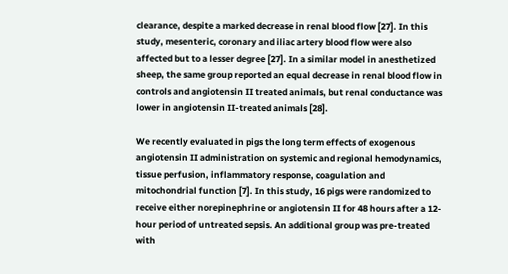clearance, despite a marked decrease in renal blood flow [27]. In this study, mesenteric, coronary and iliac artery blood flow were also affected but to a lesser degree [27]. In a similar model in anesthetized sheep, the same group reported an equal decrease in renal blood flow in controls and angiotensin II treated animals, but renal conductance was lower in angiotensin II-treated animals [28].

We recently evaluated in pigs the long term effects of exogenous angiotensin II administration on systemic and regional hemodynamics, tissue perfusion, inflammatory response, coagulation and mitochondrial function [7]. In this study, 16 pigs were randomized to receive either norepinephrine or angiotensin II for 48 hours after a 12-hour period of untreated sepsis. An additional group was pre-treated with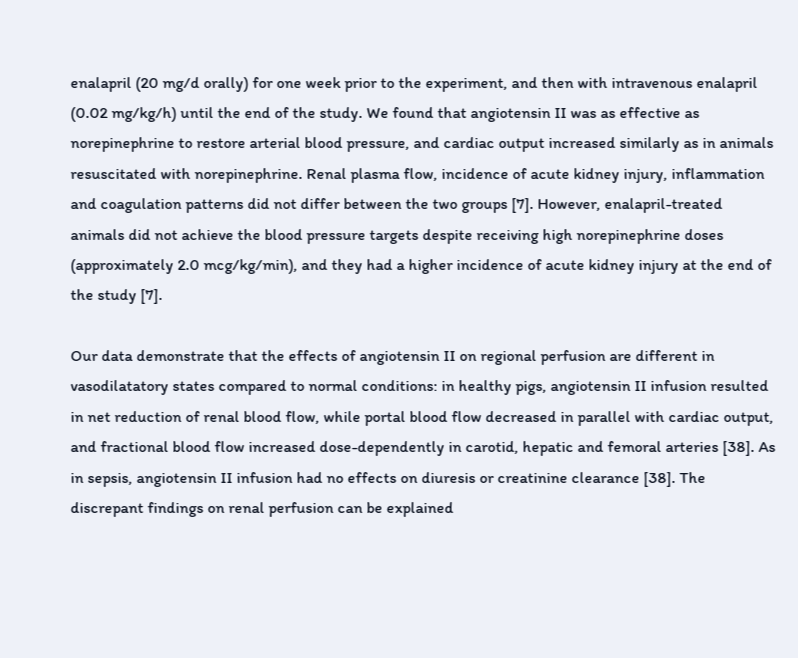enalapril (20 mg/d orally) for one week prior to the experiment, and then with intravenous enalapril (0.02 mg/kg/h) until the end of the study. We found that angiotensin II was as effective as norepinephrine to restore arterial blood pressure, and cardiac output increased similarly as in animals resuscitated with norepinephrine. Renal plasma flow, incidence of acute kidney injury, inflammation and coagulation patterns did not differ between the two groups [7]. However, enalapril-treated animals did not achieve the blood pressure targets despite receiving high norepinephrine doses (approximately 2.0 mcg/kg/min), and they had a higher incidence of acute kidney injury at the end of the study [7].

Our data demonstrate that the effects of angiotensin II on regional perfusion are different in vasodilatatory states compared to normal conditions: in healthy pigs, angiotensin II infusion resulted in net reduction of renal blood flow, while portal blood flow decreased in parallel with cardiac output, and fractional blood flow increased dose-dependently in carotid, hepatic and femoral arteries [38]. As in sepsis, angiotensin II infusion had no effects on diuresis or creatinine clearance [38]. The discrepant findings on renal perfusion can be explained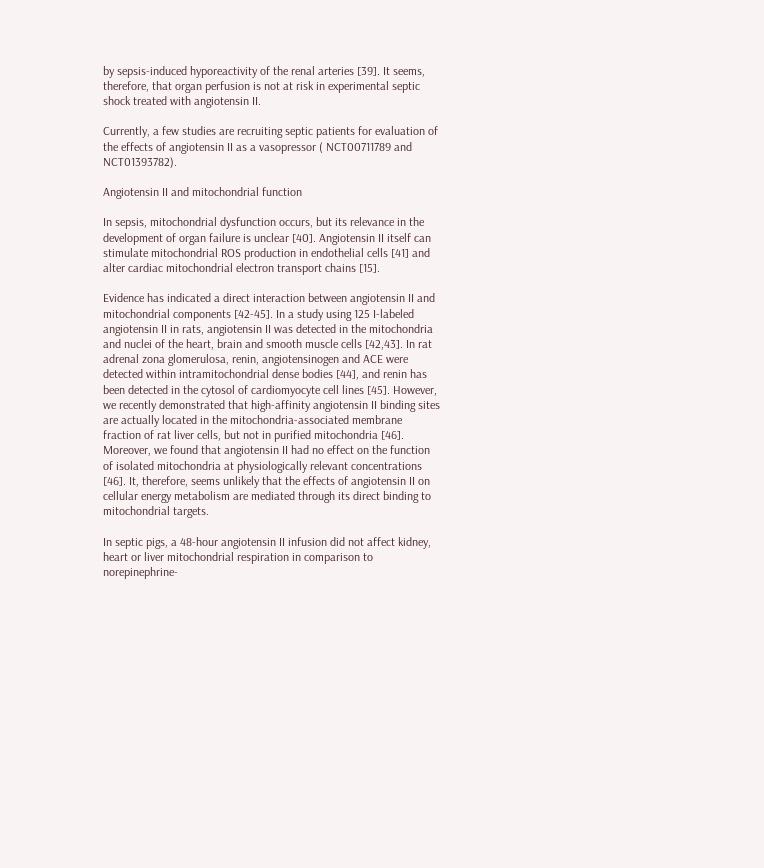by sepsis-induced hyporeactivity of the renal arteries [39]. It seems, therefore, that organ perfusion is not at risk in experimental septic shock treated with angiotensin II.

Currently, a few studies are recruiting septic patients for evaluation of the effects of angiotensin II as a vasopressor ( NCT00711789 and NCT01393782).

Angiotensin II and mitochondrial function

In sepsis, mitochondrial dysfunction occurs, but its relevance in the development of organ failure is unclear [40]. Angiotensin II itself can stimulate mitochondrial ROS production in endothelial cells [41] and alter cardiac mitochondrial electron transport chains [15].

Evidence has indicated a direct interaction between angiotensin II and mitochondrial components [42-45]. In a study using 125 I-labeled angiotensin II in rats, angiotensin II was detected in the mitochondria and nuclei of the heart, brain and smooth muscle cells [42,43]. In rat adrenal zona glomerulosa, renin, angiotensinogen and ACE were detected within intramitochondrial dense bodies [44], and renin has been detected in the cytosol of cardiomyocyte cell lines [45]. However, we recently demonstrated that high-affinity angiotensin II binding sites are actually located in the mitochondria-associated membrane fraction of rat liver cells, but not in purified mitochondria [46]. Moreover, we found that angiotensin II had no effect on the function of isolated mitochondria at physiologically relevant concentrations [46]. It, therefore, seems unlikely that the effects of angiotensin II on cellular energy metabolism are mediated through its direct binding to mitochondrial targets.

In septic pigs, a 48-hour angiotensin II infusion did not affect kidney, heart or liver mitochondrial respiration in comparison to norepinephrine-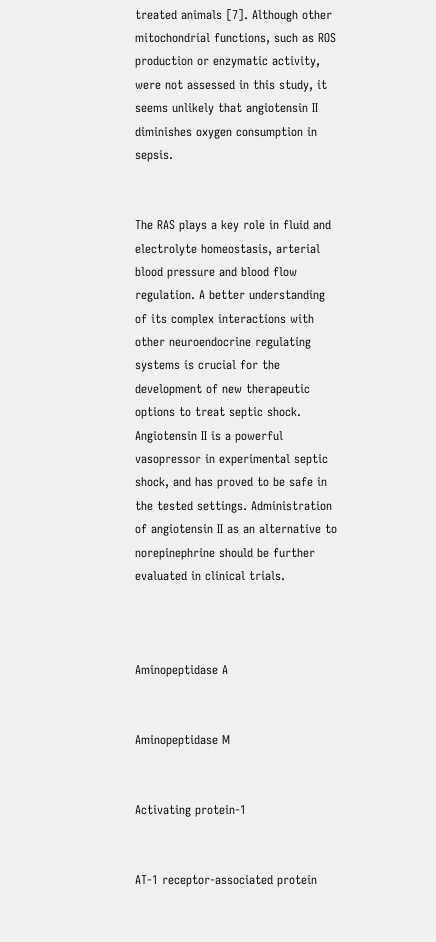treated animals [7]. Although other mitochondrial functions, such as ROS production or enzymatic activity, were not assessed in this study, it seems unlikely that angiotensin II diminishes oxygen consumption in sepsis.


The RAS plays a key role in fluid and electrolyte homeostasis, arterial blood pressure and blood flow regulation. A better understanding of its complex interactions with other neuroendocrine regulating systems is crucial for the development of new therapeutic options to treat septic shock. Angiotensin II is a powerful vasopressor in experimental septic shock, and has proved to be safe in the tested settings. Administration of angiotensin II as an alternative to norepinephrine should be further evaluated in clinical trials.



Aminopeptidase A


Aminopeptidase M


Activating protein-1


AT-1 receptor-associated protein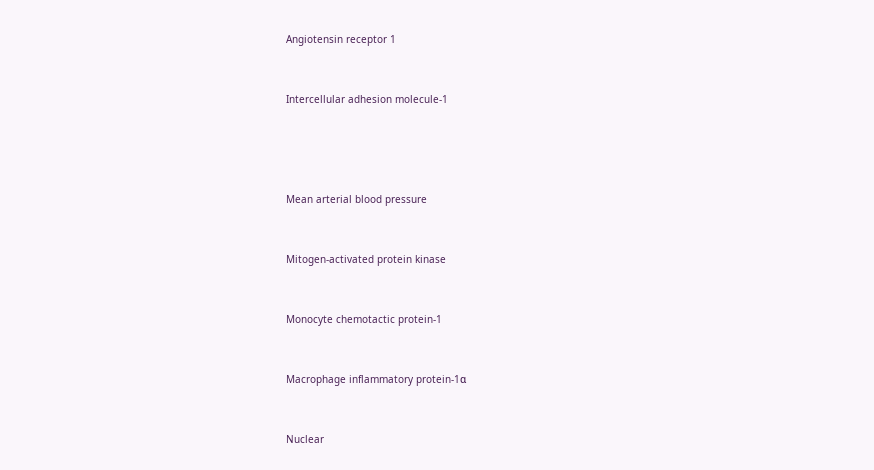Angiotensin receptor 1


Intercellular adhesion molecule-1




Mean arterial blood pressure


Mitogen-activated protein kinase


Monocyte chemotactic protein-1


Macrophage inflammatory protein-1α


Nuclear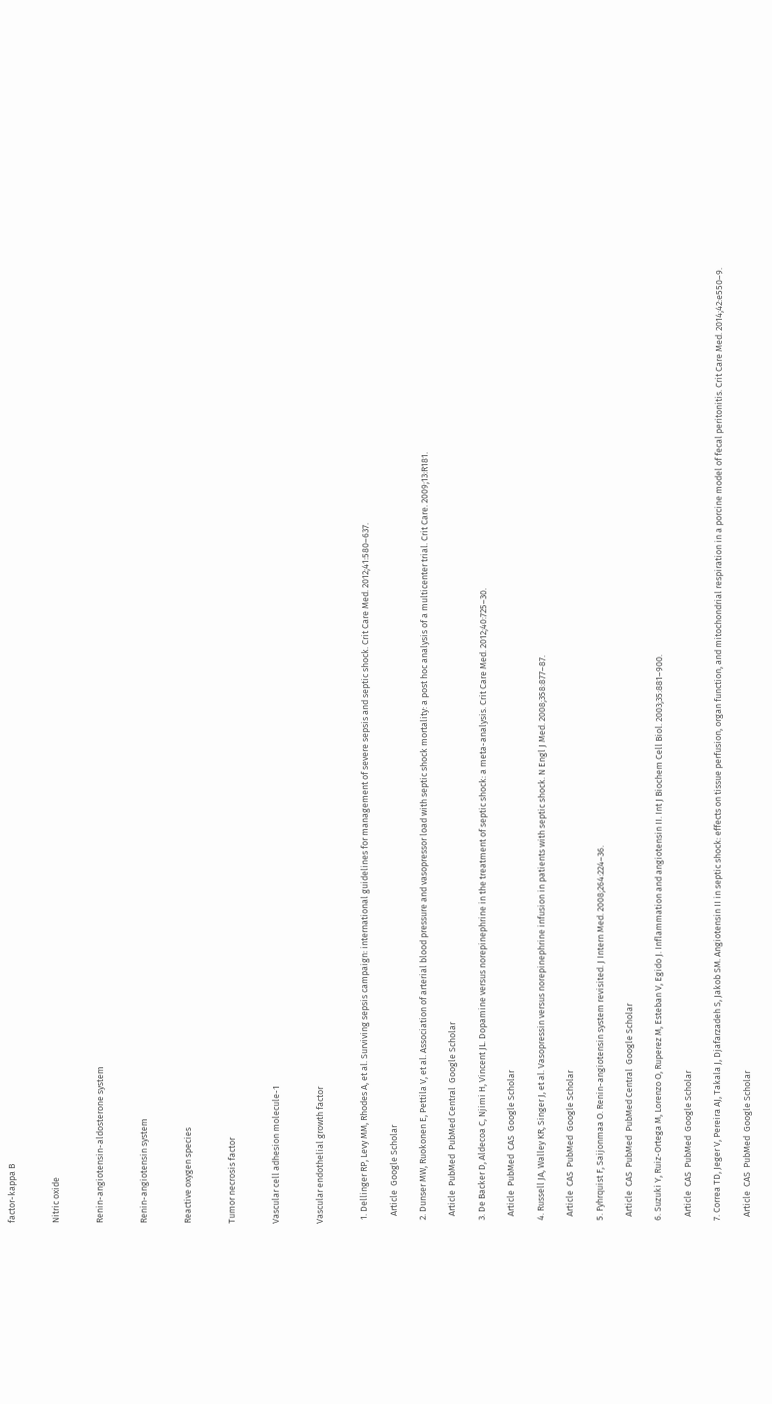factor-kappa B


Nitric oxide


Renin-angiotensin-aldosterone system


Renin-angiotensin system


Reactive oxygen species


Tumor necrosis factor


Vascular cell adhesion molecule-1


Vascular endothelial growth factor


  1. Dellinger RP, Levy MM, Rhodes A, et al. Surviving sepsis campaign: international guidelines for management of severe sepsis and septic shock. Crit Care Med. 2012;41:580–637.

    Article  Google Scholar

  2. Dunser MW, Ruokonen E, Pettila V, et al. Association of arterial blood pressure and vasopressor load with septic shock mortality: a post hoc analysis of a multicenter trial. Crit Care. 2009;13:R181.

    Article  PubMed  PubMed Central  Google Scholar

  3. De Backer D, Aldecoa C, Njimi H, Vincent JL. Dopamine versus norepinephrine in the treatment of septic shock: a meta-analysis. Crit Care Med. 2012;40:725–30.

    Article  PubMed  CAS  Google Scholar

  4. Russell JA, Walley KR, Singer J, et al. Vasopressin versus norepinephrine infusion in patients with septic shock. N Engl J Med. 2008;358:877–87.

    Article  CAS  PubMed  Google Scholar

  5. Fyhrquist F, Saijonmaa O. Renin-angiotensin system revisited. J Intern Med. 2008;264:224–36.

    Article  CAS  PubMed  PubMed Central  Google Scholar

  6. Suzuki Y, Ruiz-Ortega M, Lorenzo O, Ruperez M, Esteban V, Egido J. Inflammation and angiotensin II. Int J Biochem Cell Biol. 2003;35:881–900.

    Article  CAS  PubMed  Google Scholar

  7. Correa TD, Jeger V, Pereira AJ, Takala J, Djafarzadeh S, Jakob SM. Angiotensin II in septic shock: effects on tissue perfusion, organ function, and mitochondrial respiration in a porcine model of fecal peritonitis. Crit Care Med. 2014;42:e550–9.

    Article  CAS  PubMed  Google Scholar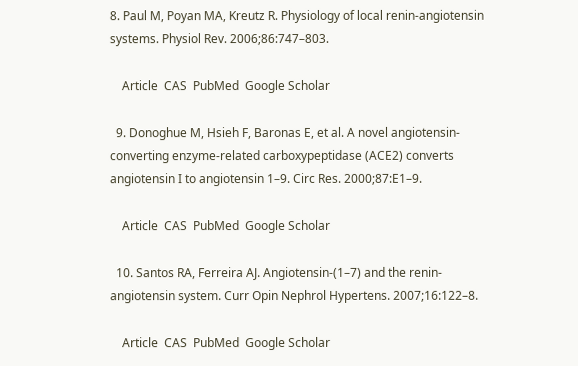8. Paul M, Poyan MA, Kreutz R. Physiology of local renin-angiotensin systems. Physiol Rev. 2006;86:747–803.

    Article  CAS  PubMed  Google Scholar

  9. Donoghue M, Hsieh F, Baronas E, et al. A novel angiotensin-converting enzyme-related carboxypeptidase (ACE2) converts angiotensin I to angiotensin 1–9. Circ Res. 2000;87:E1–9.

    Article  CAS  PubMed  Google Scholar

  10. Santos RA, Ferreira AJ. Angiotensin-(1–7) and the renin-angiotensin system. Curr Opin Nephrol Hypertens. 2007;16:122–8.

    Article  CAS  PubMed  Google Scholar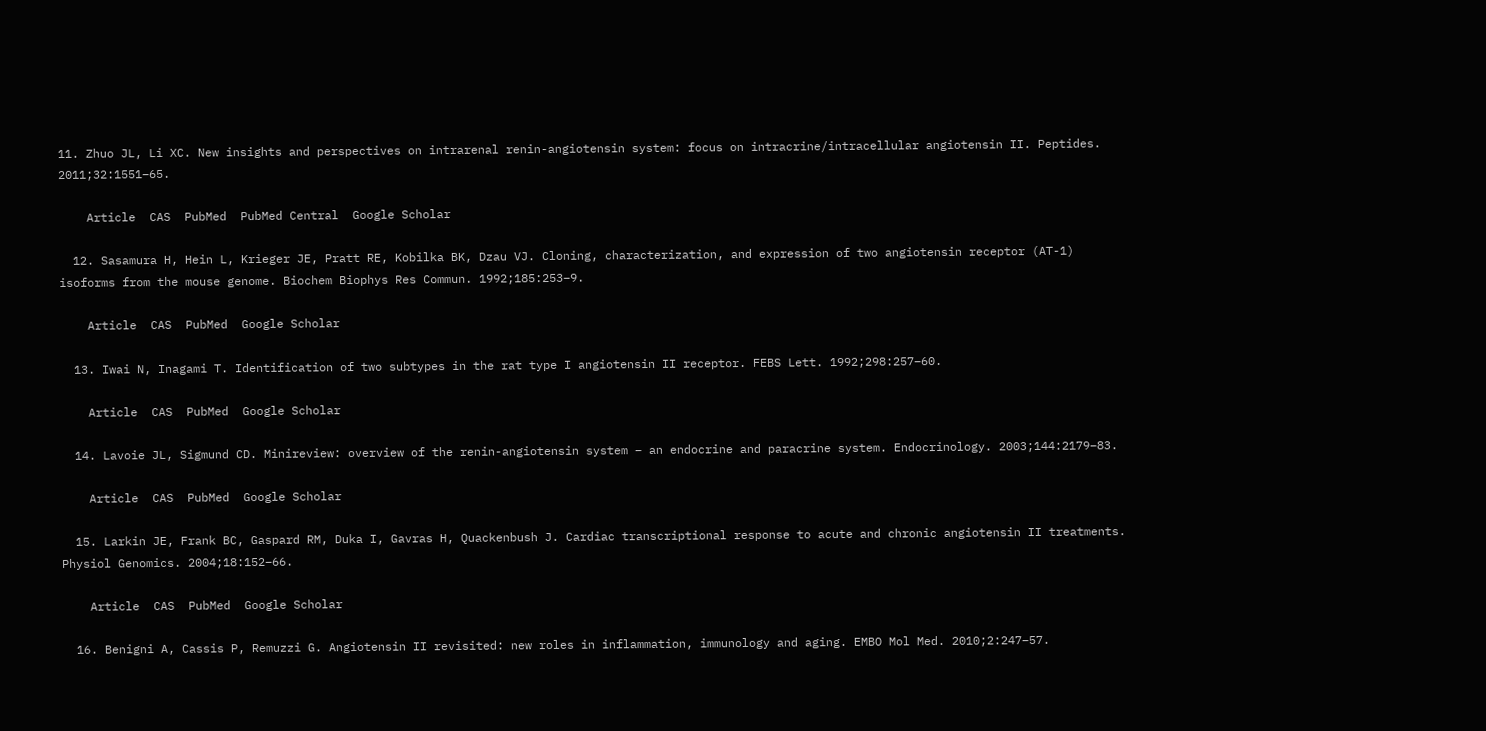11. Zhuo JL, Li XC. New insights and perspectives on intrarenal renin-angiotensin system: focus on intracrine/intracellular angiotensin II. Peptides. 2011;32:1551–65.

    Article  CAS  PubMed  PubMed Central  Google Scholar

  12. Sasamura H, Hein L, Krieger JE, Pratt RE, Kobilka BK, Dzau VJ. Cloning, characterization, and expression of two angiotensin receptor (AT-1) isoforms from the mouse genome. Biochem Biophys Res Commun. 1992;185:253–9.

    Article  CAS  PubMed  Google Scholar

  13. Iwai N, Inagami T. Identification of two subtypes in the rat type I angiotensin II receptor. FEBS Lett. 1992;298:257–60.

    Article  CAS  PubMed  Google Scholar

  14. Lavoie JL, Sigmund CD. Minireview: overview of the renin-angiotensin system – an endocrine and paracrine system. Endocrinology. 2003;144:2179–83.

    Article  CAS  PubMed  Google Scholar

  15. Larkin JE, Frank BC, Gaspard RM, Duka I, Gavras H, Quackenbush J. Cardiac transcriptional response to acute and chronic angiotensin II treatments. Physiol Genomics. 2004;18:152–66.

    Article  CAS  PubMed  Google Scholar

  16. Benigni A, Cassis P, Remuzzi G. Angiotensin II revisited: new roles in inflammation, immunology and aging. EMBO Mol Med. 2010;2:247–57.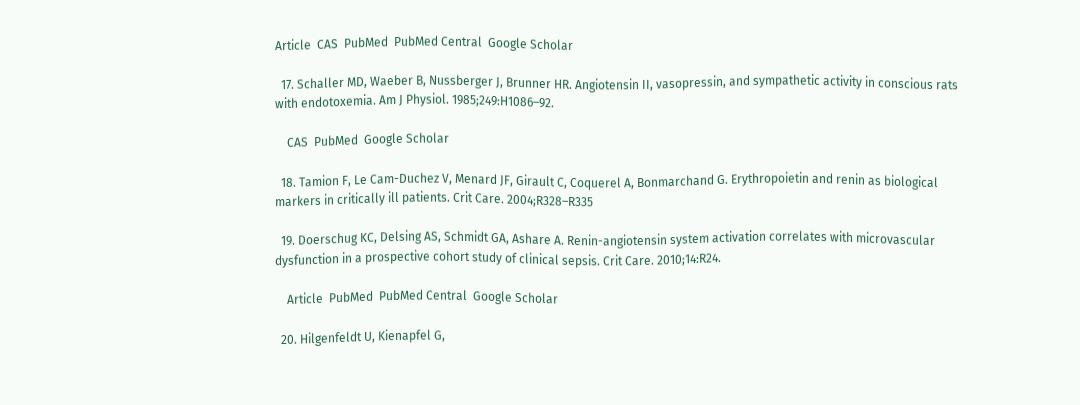Article  CAS  PubMed  PubMed Central  Google Scholar

  17. Schaller MD, Waeber B, Nussberger J, Brunner HR. Angiotensin II, vasopressin, and sympathetic activity in conscious rats with endotoxemia. Am J Physiol. 1985;249:H1086–92.

    CAS  PubMed  Google Scholar

  18. Tamion F, Le Cam-Duchez V, Menard JF, Girault C, Coquerel A, Bonmarchand G. Erythropoietin and renin as biological markers in critically ill patients. Crit Care. 2004;R328–R335

  19. Doerschug KC, Delsing AS, Schmidt GA, Ashare A. Renin-angiotensin system activation correlates with microvascular dysfunction in a prospective cohort study of clinical sepsis. Crit Care. 2010;14:R24.

    Article  PubMed  PubMed Central  Google Scholar

  20. Hilgenfeldt U, Kienapfel G,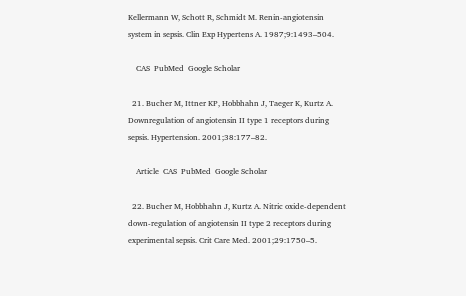Kellermann W, Schott R, Schmidt M. Renin-angiotensin system in sepsis. Clin Exp Hypertens A. 1987;9:1493–504.

    CAS  PubMed  Google Scholar

  21. Bucher M, Ittner KP, Hobbhahn J, Taeger K, Kurtz A. Downregulation of angiotensin II type 1 receptors during sepsis. Hypertension. 2001;38:177–82.

    Article  CAS  PubMed  Google Scholar

  22. Bucher M, Hobbhahn J, Kurtz A. Nitric oxide-dependent down-regulation of angiotensin II type 2 receptors during experimental sepsis. Crit Care Med. 2001;29:1750–5.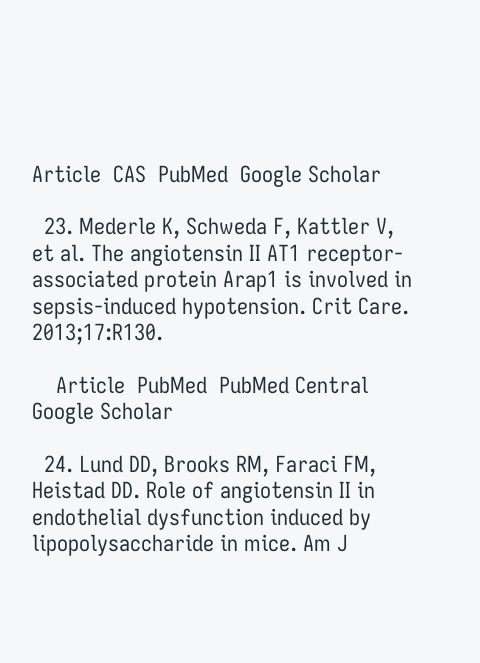Article  CAS  PubMed  Google Scholar

  23. Mederle K, Schweda F, Kattler V, et al. The angiotensin II AT1 receptor-associated protein Arap1 is involved in sepsis-induced hypotension. Crit Care. 2013;17:R130.

    Article  PubMed  PubMed Central  Google Scholar

  24. Lund DD, Brooks RM, Faraci FM, Heistad DD. Role of angiotensin II in endothelial dysfunction induced by lipopolysaccharide in mice. Am J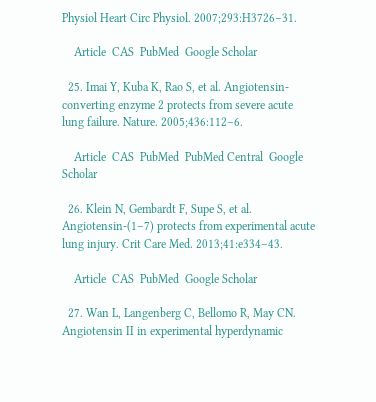Physiol Heart Circ Physiol. 2007;293:H3726–31.

    Article  CAS  PubMed  Google Scholar

  25. Imai Y, Kuba K, Rao S, et al. Angiotensin-converting enzyme 2 protects from severe acute lung failure. Nature. 2005;436:112–6.

    Article  CAS  PubMed  PubMed Central  Google Scholar

  26. Klein N, Gembardt F, Supe S, et al. Angiotensin-(1–7) protects from experimental acute lung injury. Crit Care Med. 2013;41:e334–43.

    Article  CAS  PubMed  Google Scholar

  27. Wan L, Langenberg C, Bellomo R, May CN. Angiotensin II in experimental hyperdynamic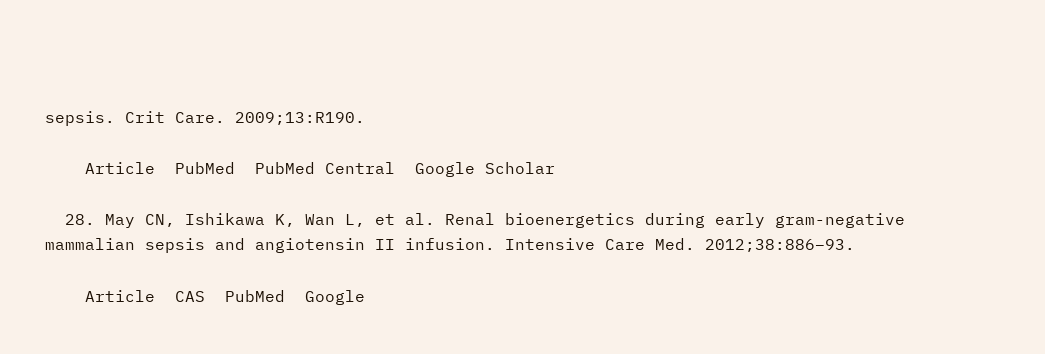sepsis. Crit Care. 2009;13:R190.

    Article  PubMed  PubMed Central  Google Scholar

  28. May CN, Ishikawa K, Wan L, et al. Renal bioenergetics during early gram-negative mammalian sepsis and angiotensin II infusion. Intensive Care Med. 2012;38:886–93.

    Article  CAS  PubMed  Google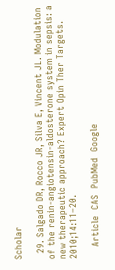Scholar

  29. Salgado DR, Rocco JR, Silva E, Vincent JL. Modulation of the renin-angiotensin-aldosterone system in sepsis: a new therapeutic approach? Expert Opin Ther Targets. 2010;14:11–20.

    Article  CAS  PubMed  Google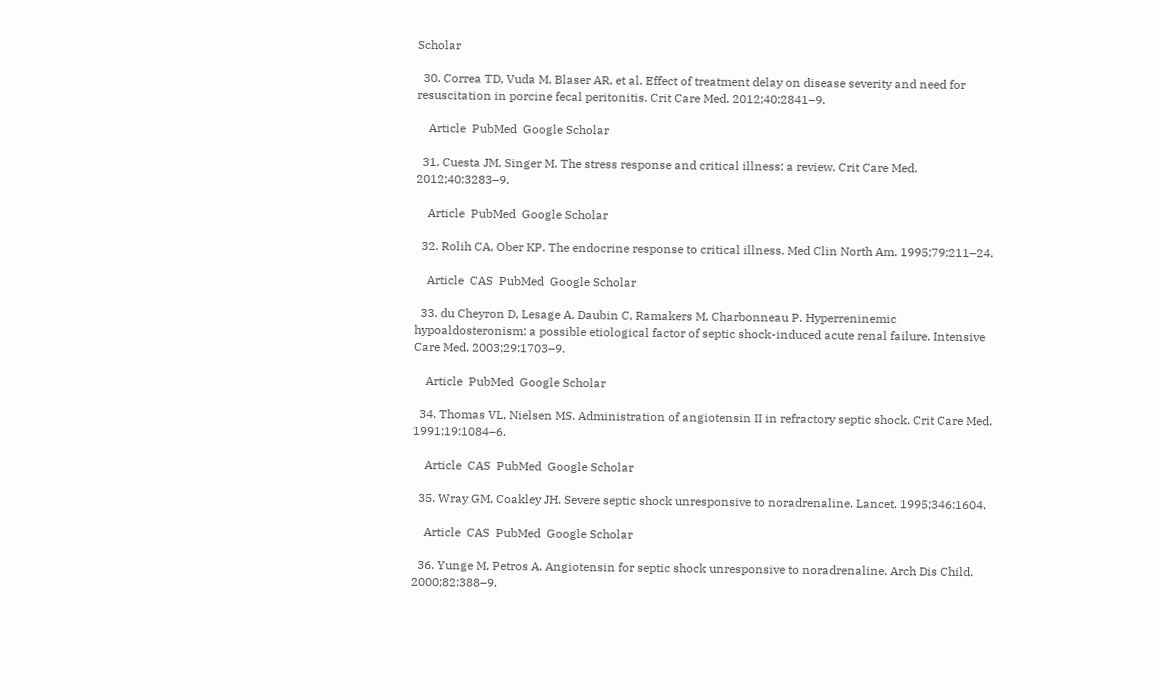Scholar

  30. Correa TD, Vuda M, Blaser AR, et al. Effect of treatment delay on disease severity and need for resuscitation in porcine fecal peritonitis. Crit Care Med. 2012;40:2841–9.

    Article  PubMed  Google Scholar

  31. Cuesta JM, Singer M. The stress response and critical illness: a review. Crit Care Med. 2012;40:3283–9.

    Article  PubMed  Google Scholar

  32. Rolih CA, Ober KP. The endocrine response to critical illness. Med Clin North Am. 1995;79:211–24.

    Article  CAS  PubMed  Google Scholar

  33. du Cheyron D, Lesage A, Daubin C, Ramakers M, Charbonneau P. Hyperreninemic hypoaldosteronism: a possible etiological factor of septic shock-induced acute renal failure. Intensive Care Med. 2003;29:1703–9.

    Article  PubMed  Google Scholar

  34. Thomas VL, Nielsen MS. Administration of angiotensin II in refractory septic shock. Crit Care Med. 1991;19:1084–6.

    Article  CAS  PubMed  Google Scholar

  35. Wray GM, Coakley JH. Severe septic shock unresponsive to noradrenaline. Lancet. 1995;346:1604.

    Article  CAS  PubMed  Google Scholar

  36. Yunge M, Petros A. Angiotensin for septic shock unresponsive to noradrenaline. Arch Dis Child. 2000;82:388–9.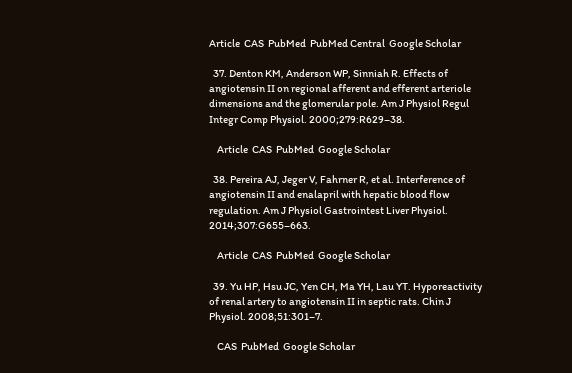Article  CAS  PubMed  PubMed Central  Google Scholar

  37. Denton KM, Anderson WP, Sinniah R. Effects of angiotensin II on regional afferent and efferent arteriole dimensions and the glomerular pole. Am J Physiol Regul Integr Comp Physiol. 2000;279:R629–38.

    Article  CAS  PubMed  Google Scholar

  38. Pereira AJ, Jeger V, Fahrner R, et al. Interference of angiotensin II and enalapril with hepatic blood flow regulation. Am J Physiol Gastrointest Liver Physiol. 2014;307:G655–663.

    Article  CAS  PubMed  Google Scholar

  39. Yu HP, Hsu JC, Yen CH, Ma YH, Lau YT. Hyporeactivity of renal artery to angiotensin II in septic rats. Chin J Physiol. 2008;51:301–7.

    CAS  PubMed  Google Scholar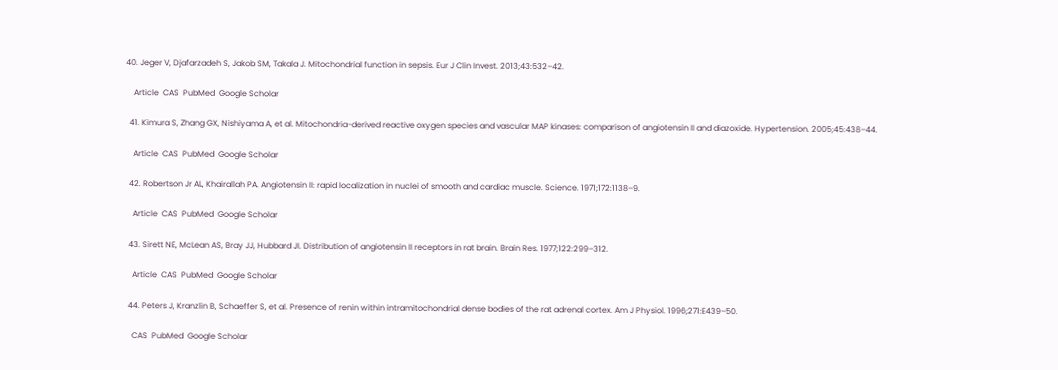40. Jeger V, Djafarzadeh S, Jakob SM, Takala J. Mitochondrial function in sepsis. Eur J Clin Invest. 2013;43:532–42.

    Article  CAS  PubMed  Google Scholar

  41. Kimura S, Zhang GX, Nishiyama A, et al. Mitochondria-derived reactive oxygen species and vascular MAP kinases: comparison of angiotensin II and diazoxide. Hypertension. 2005;45:438–44.

    Article  CAS  PubMed  Google Scholar

  42. Robertson Jr AL, Khairallah PA. Angiotensin II: rapid localization in nuclei of smooth and cardiac muscle. Science. 1971;172:1138–9.

    Article  CAS  PubMed  Google Scholar

  43. Sirett NE, McLean AS, Bray JJ, Hubbard JI. Distribution of angiotensin II receptors in rat brain. Brain Res. 1977;122:299–312.

    Article  CAS  PubMed  Google Scholar

  44. Peters J, Kranzlin B, Schaeffer S, et al. Presence of renin within intramitochondrial dense bodies of the rat adrenal cortex. Am J Physiol. 1996;271:E439–50.

    CAS  PubMed  Google Scholar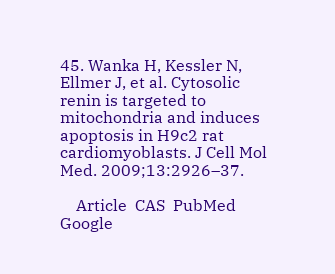45. Wanka H, Kessler N, Ellmer J, et al. Cytosolic renin is targeted to mitochondria and induces apoptosis in H9c2 rat cardiomyoblasts. J Cell Mol Med. 2009;13:2926–37.

    Article  CAS  PubMed  Google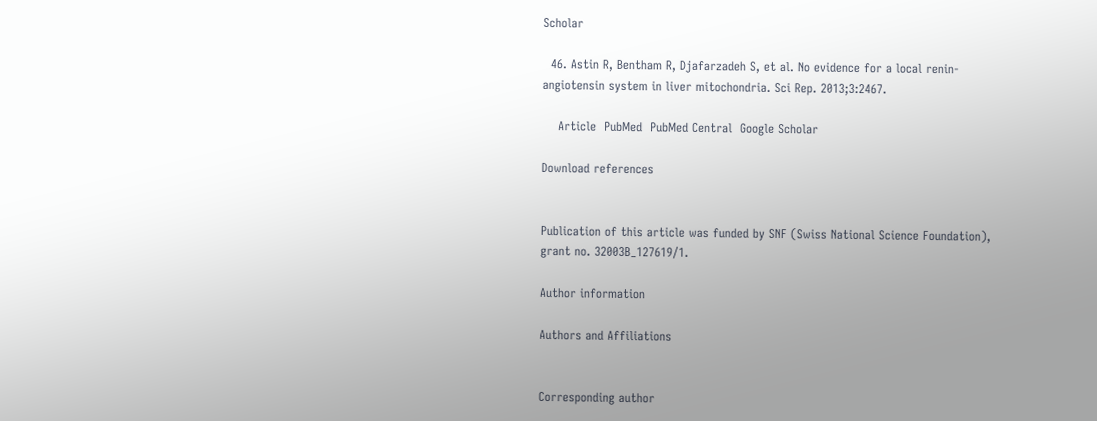Scholar

  46. Astin R, Bentham R, Djafarzadeh S, et al. No evidence for a local renin-angiotensin system in liver mitochondria. Sci Rep. 2013;3:2467.

    Article  PubMed  PubMed Central  Google Scholar

Download references


Publication of this article was funded by SNF (Swiss National Science Foundation), grant no. 32003B_127619/1.

Author information

Authors and Affiliations


Corresponding author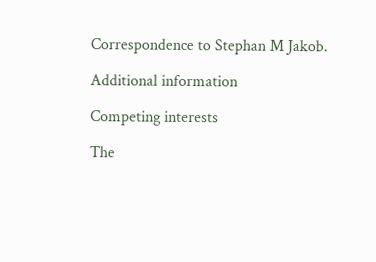Correspondence to Stephan M Jakob.

Additional information

Competing interests

The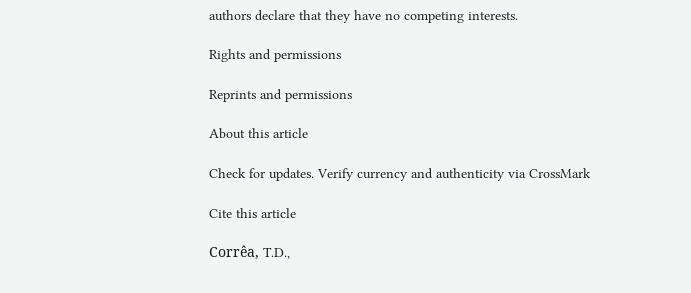authors declare that they have no competing interests.

Rights and permissions

Reprints and permissions

About this article

Check for updates. Verify currency and authenticity via CrossMark

Cite this article

Corrêa, T.D.,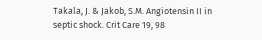Takala, J. & Jakob, S.M. Angiotensin II in septic shock. Crit Care 19, 98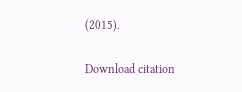(2015).

Download citation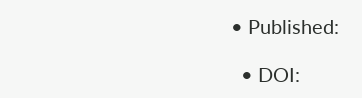• Published:

  • DOI: